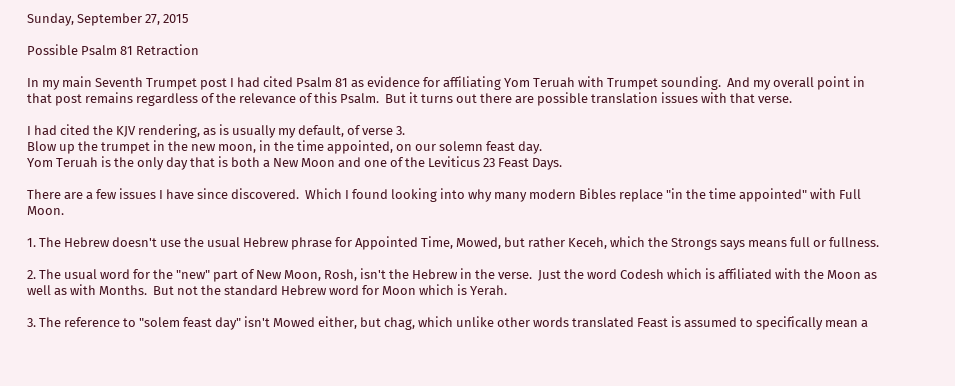Sunday, September 27, 2015

Possible Psalm 81 Retraction

In my main Seventh Trumpet post I had cited Psalm 81 as evidence for affiliating Yom Teruah with Trumpet sounding.  And my overall point in that post remains regardless of the relevance of this Psalm.  But it turns out there are possible translation issues with that verse.

I had cited the KJV rendering, as is usually my default, of verse 3.
Blow up the trumpet in the new moon, in the time appointed, on our solemn feast day.
Yom Teruah is the only day that is both a New Moon and one of the Leviticus 23 Feast Days.

There are a few issues I have since discovered.  Which I found looking into why many modern Bibles replace "in the time appointed" with Full Moon.

1. The Hebrew doesn't use the usual Hebrew phrase for Appointed Time, Mowed, but rather Keceh, which the Strongs says means full or fullness.

2. The usual word for the "new" part of New Moon, Rosh, isn't the Hebrew in the verse.  Just the word Codesh which is affiliated with the Moon as well as with Months.  But not the standard Hebrew word for Moon which is Yerah.

3. The reference to "solem feast day" isn't Mowed either, but chag, which unlike other words translated Feast is assumed to specifically mean a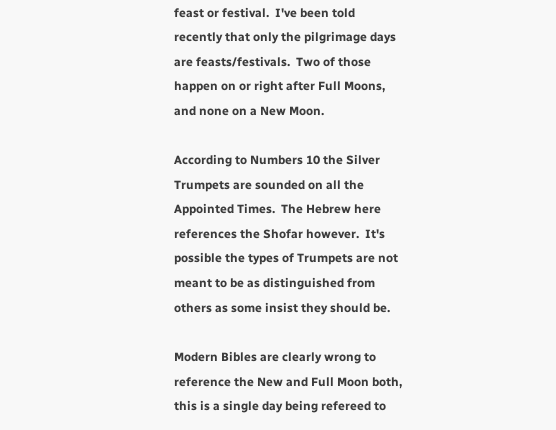feast or festival.  I've been told recently that only the pilgrimage days are feasts/festivals.  Two of those happen on or right after Full Moons, and none on a New Moon.

According to Numbers 10 the Silver Trumpets are sounded on all the Appointed Times.  The Hebrew here references the Shofar however.  It's possible the types of Trumpets are not meant to be as distinguished from others as some insist they should be.

Modern Bibles are clearly wrong to reference the New and Full Moon both, this is a single day being refereed to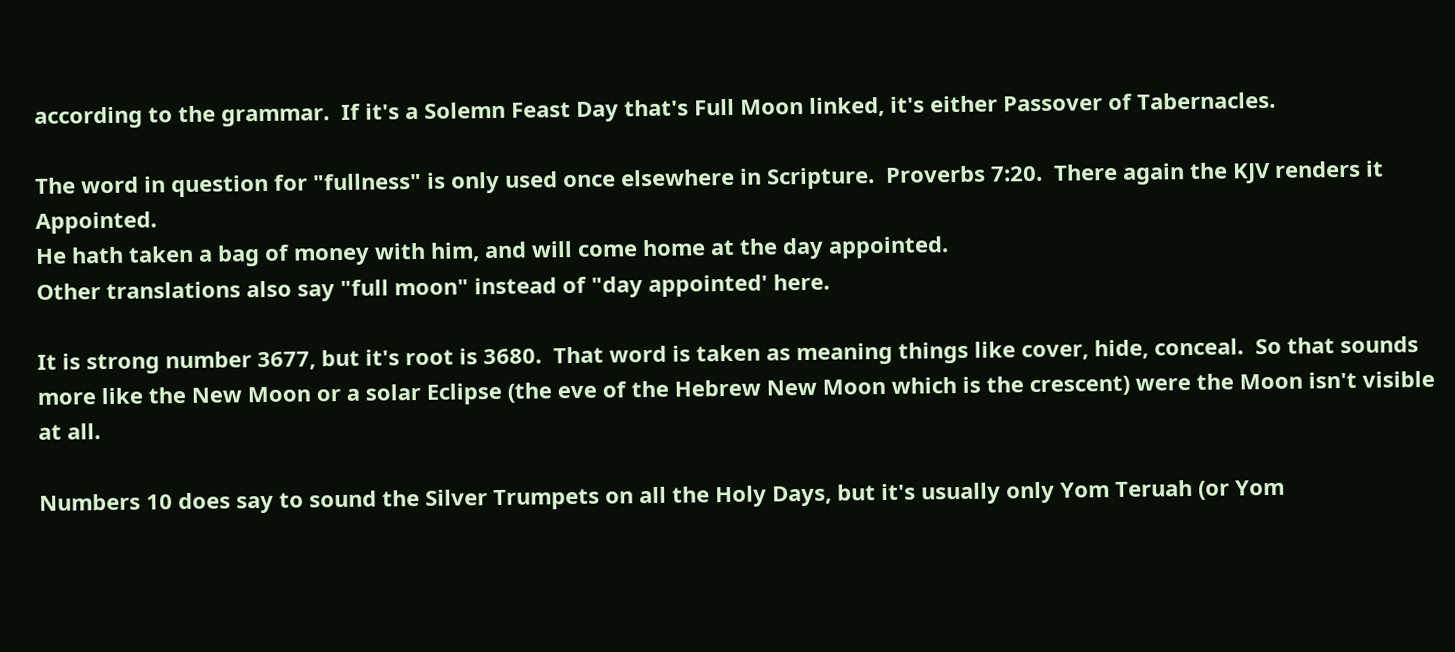according to the grammar.  If it's a Solemn Feast Day that's Full Moon linked, it's either Passover of Tabernacles.

The word in question for "fullness" is only used once elsewhere in Scripture.  Proverbs 7:20.  There again the KJV renders it Appointed.
He hath taken a bag of money with him, and will come home at the day appointed.
Other translations also say "full moon" instead of "day appointed' here.

It is strong number 3677, but it's root is 3680.  That word is taken as meaning things like cover, hide, conceal.  So that sounds more like the New Moon or a solar Eclipse (the eve of the Hebrew New Moon which is the crescent) were the Moon isn't visible at all.

Numbers 10 does say to sound the Silver Trumpets on all the Holy Days, but it's usually only Yom Teruah (or Yom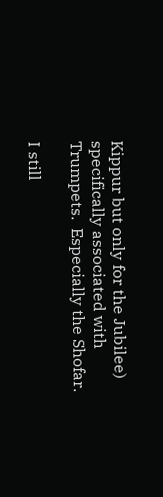Kippur but only for the Jubilee) specifically associated with Trumpets.  Especially the Shofar.

I still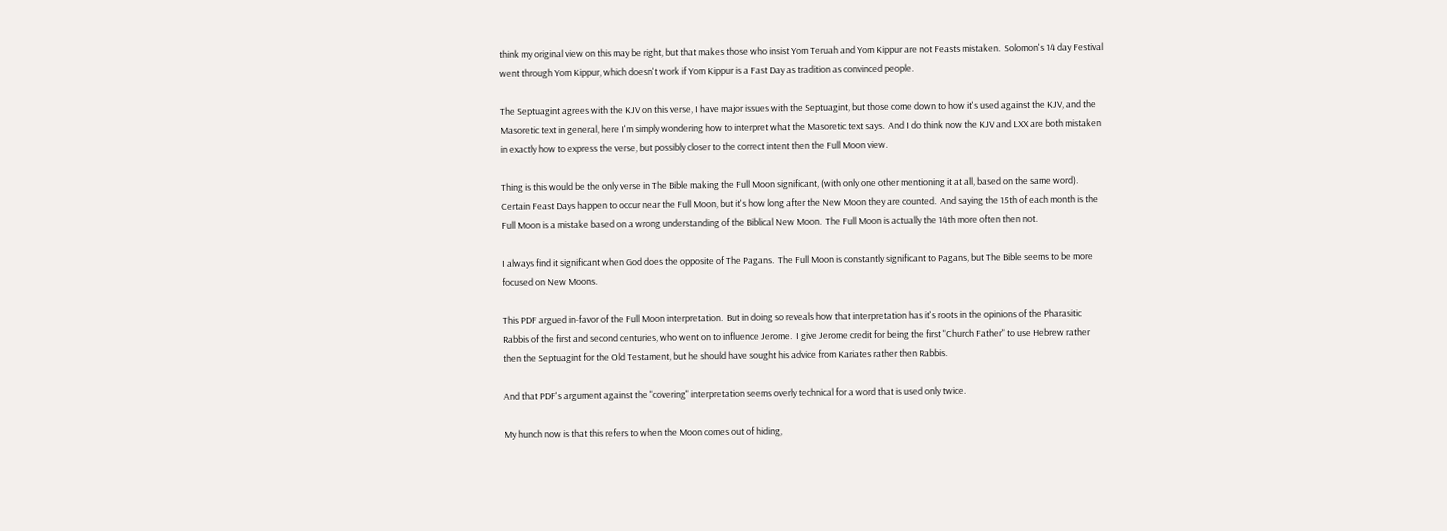think my original view on this may be right, but that makes those who insist Yom Teruah and Yom Kippur are not Feasts mistaken.  Solomon's 14 day Festival went through Yom Kippur, which doesn't work if Yom Kippur is a Fast Day as tradition as convinced people.

The Septuagint agrees with the KJV on this verse, I have major issues with the Septuagint, but those come down to how it's used against the KJV, and the Masoretic text in general, here I'm simply wondering how to interpret what the Masoretic text says.  And I do think now the KJV and LXX are both mistaken in exactly how to express the verse, but possibly closer to the correct intent then the Full Moon view.

Thing is this would be the only verse in The Bible making the Full Moon significant, (with only one other mentioning it at all, based on the same word).  Certain Feast Days happen to occur near the Full Moon, but it's how long after the New Moon they are counted.  And saying the 15th of each month is the Full Moon is a mistake based on a wrong understanding of the Biblical New Moon.  The Full Moon is actually the 14th more often then not.

I always find it significant when God does the opposite of The Pagans.  The Full Moon is constantly significant to Pagans, but The Bible seems to be more focused on New Moons.

This PDF argued in-favor of the Full Moon interpretation.  But in doing so reveals how that interpretation has it's roots in the opinions of the Pharasitic Rabbis of the first and second centuries, who went on to influence Jerome.  I give Jerome credit for being the first "Church Father" to use Hebrew rather then the Septuagint for the Old Testament, but he should have sought his advice from Kariates rather then Rabbis.

And that PDF's argument against the "covering" interpretation seems overly technical for a word that is used only twice.

My hunch now is that this refers to when the Moon comes out of hiding,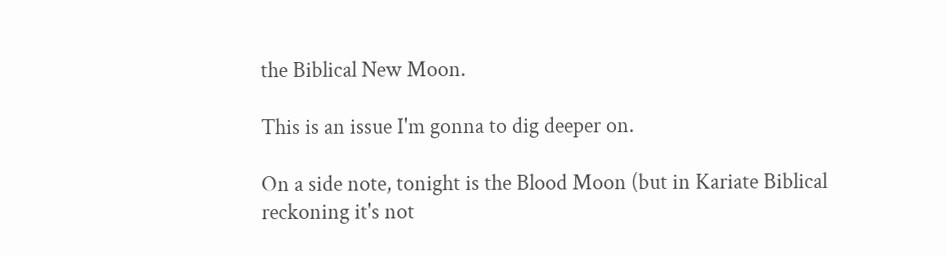the Biblical New Moon.

This is an issue I'm gonna to dig deeper on.

On a side note, tonight is the Blood Moon (but in Kariate Biblical reckoning it's not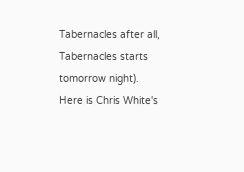Tabernacles after all, Tabernacles starts tomorrow night).  Here is Chris White's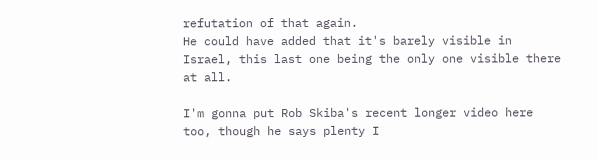refutation of that again.
He could have added that it's barely visible in Israel, this last one being the only one visible there at all.

I'm gonna put Rob Skiba's recent longer video here too, though he says plenty I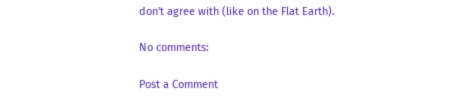don't agree with (like on the Flat Earth).

No comments:

Post a Comment